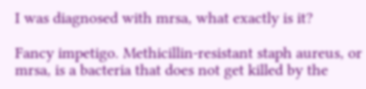I was diagnosed with mrsa, what exactly is it?

Fancy impetigo. Methicillin-resistant staph aureus, or mrsa, is a bacteria that does not get killed by the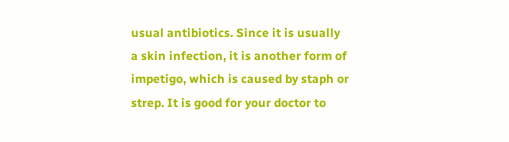usual antibiotics. Since it is usually a skin infection, it is another form of impetigo, which is caused by staph or strep. It is good for your doctor to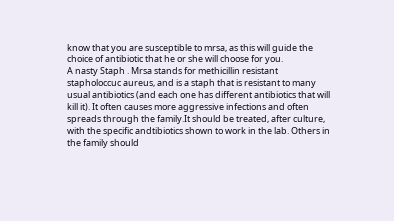know that you are susceptible to mrsa, as this will guide the choice of antibiotic that he or she will choose for you.
A nasty Staph . Mrsa stands for methicillin resistant stapholoccuc aureus, and is a staph that is resistant to many usual antibiotics (and each one has different antibiotics that will kill it). It often causes more aggressive infections and often spreads through the family.It should be treated, after culture, with the specific andtibiotics shown to work in the lab. Others in the family should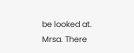be looked at.
Mrsa. There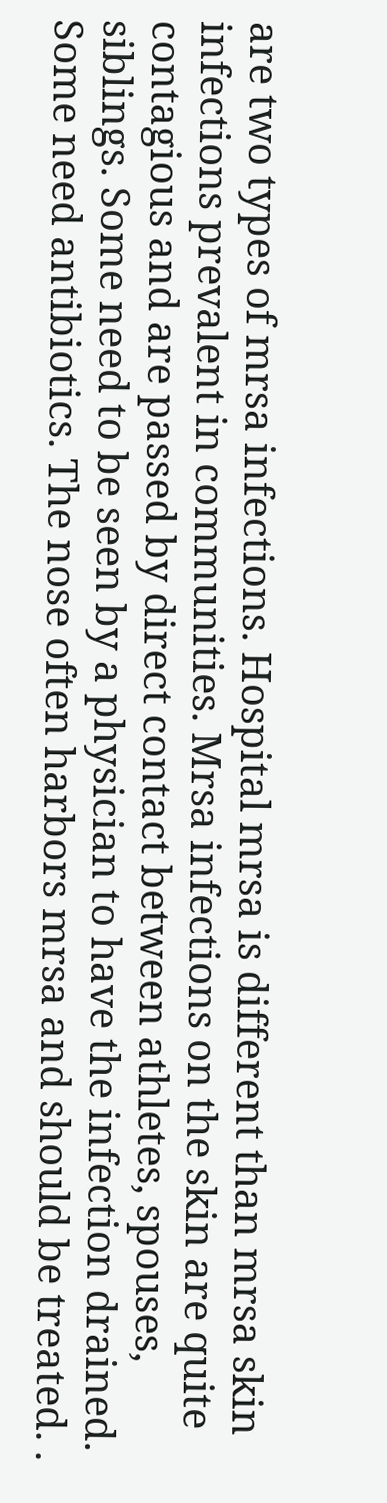are two types of mrsa infections. Hospital mrsa is different than mrsa skin infections prevalent in communities. Mrsa infections on the skin are quite contagious and are passed by direct contact between athletes, spouses, siblings. Some need to be seen by a physician to have the infection drained. Some need antibiotics. The nose often harbors mrsa and should be treated. .